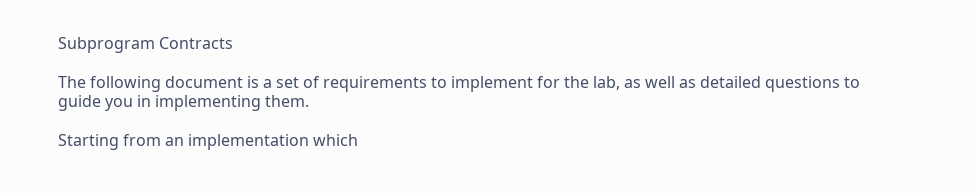Subprogram Contracts

The following document is a set of requirements to implement for the lab, as well as detailed questions to guide you in implementing them.

Starting from an implementation which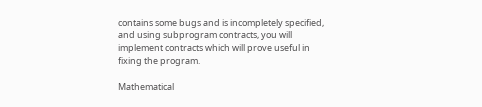contains some bugs and is incompletely specified, and using subprogram contracts, you will implement contracts which will prove useful in fixing the program.

Mathematical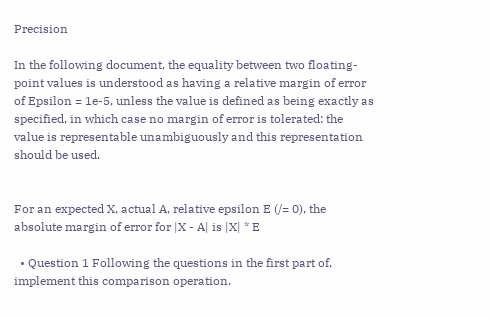Precision

In the following document, the equality between two floating-point values is understood as having a relative margin of error of Epsilon = 1e-5, unless the value is defined as being exactly as specified, in which case no margin of error is tolerated: the value is representable unambiguously and this representation should be used.


For an expected X, actual A, relative epsilon E (/= 0), the absolute margin of error for |X - A| is |X| * E

  • Question 1 Following the questions in the first part of, implement this comparison operation.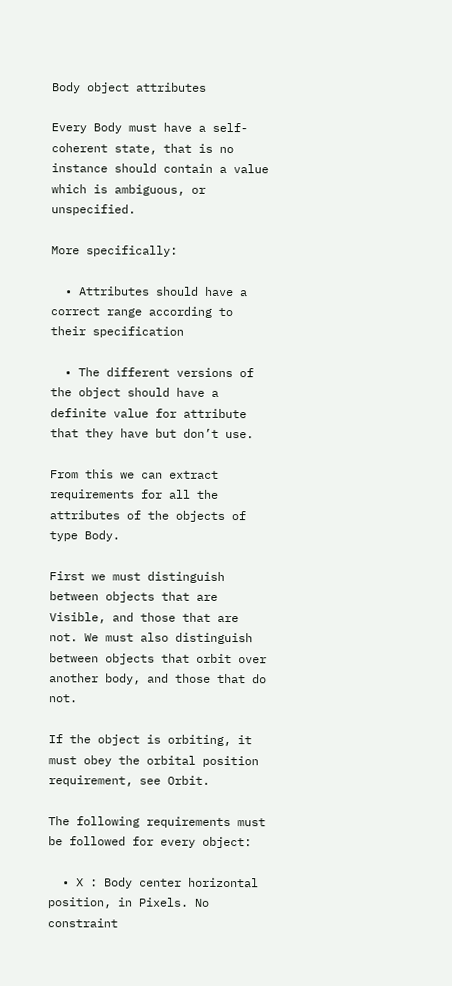Body object attributes

Every Body must have a self-coherent state, that is no instance should contain a value which is ambiguous, or unspecified.

More specifically:

  • Attributes should have a correct range according to their specification

  • The different versions of the object should have a definite value for attribute that they have but don’t use.

From this we can extract requirements for all the attributes of the objects of type Body.

First we must distinguish between objects that are Visible, and those that are not. We must also distinguish between objects that orbit over another body, and those that do not.

If the object is orbiting, it must obey the orbital position requirement, see Orbit.

The following requirements must be followed for every object:

  • X : Body center horizontal position, in Pixels. No constraint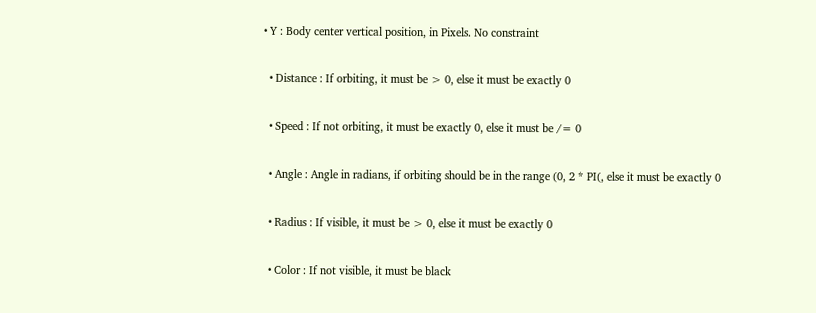• Y : Body center vertical position, in Pixels. No constraint

  • Distance : If orbiting, it must be > 0, else it must be exactly 0

  • Speed : If not orbiting, it must be exactly 0, else it must be /= 0

  • Angle : Angle in radians, if orbiting should be in the range (0, 2 * PI(, else it must be exactly 0

  • Radius : If visible, it must be > 0, else it must be exactly 0

  • Color : If not visible, it must be black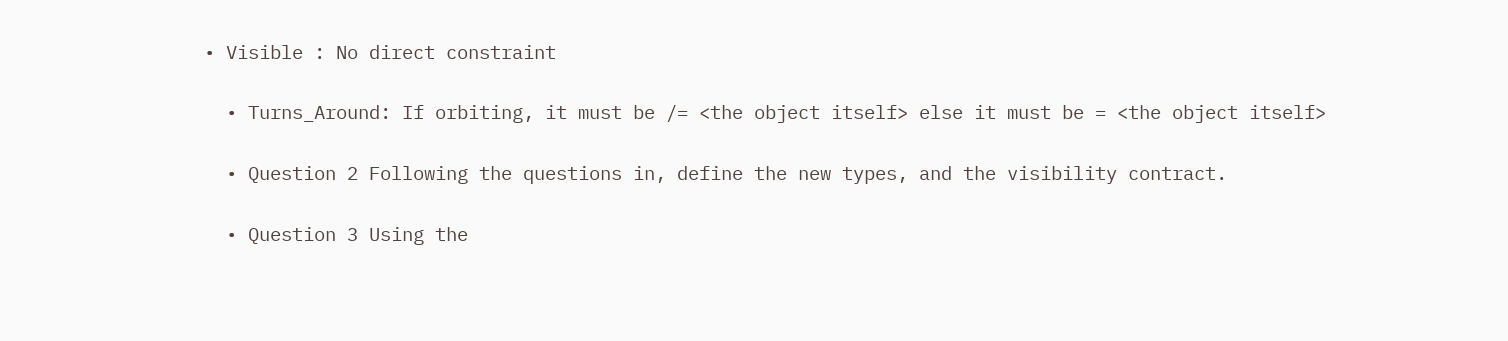• Visible : No direct constraint

  • Turns_Around: If orbiting, it must be /= <the object itself> else it must be = <the object itself>

  • Question 2 Following the questions in, define the new types, and the visibility contract.

  • Question 3 Using the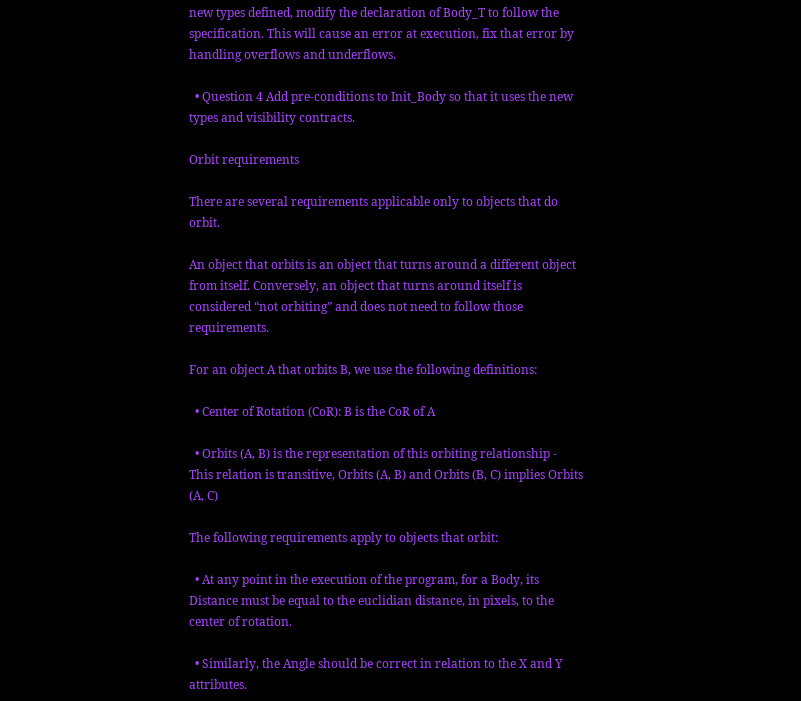new types defined, modify the declaration of Body_T to follow the specification. This will cause an error at execution, fix that error by handling overflows and underflows.

  • Question 4 Add pre-conditions to Init_Body so that it uses the new types and visibility contracts.

Orbit requirements

There are several requirements applicable only to objects that do orbit.

An object that orbits is an object that turns around a different object from itself. Conversely, an object that turns around itself is considered “not orbiting” and does not need to follow those requirements.

For an object A that orbits B, we use the following definitions:

  • Center of Rotation (CoR): B is the CoR of A

  • Orbits (A, B) is the representation of this orbiting relationship - This relation is transitive, Orbits (A, B) and Orbits (B, C) implies Orbits (A, C)

The following requirements apply to objects that orbit:

  • At any point in the execution of the program, for a Body, its Distance must be equal to the euclidian distance, in pixels, to the center of rotation.

  • Similarly, the Angle should be correct in relation to the X and Y attributes.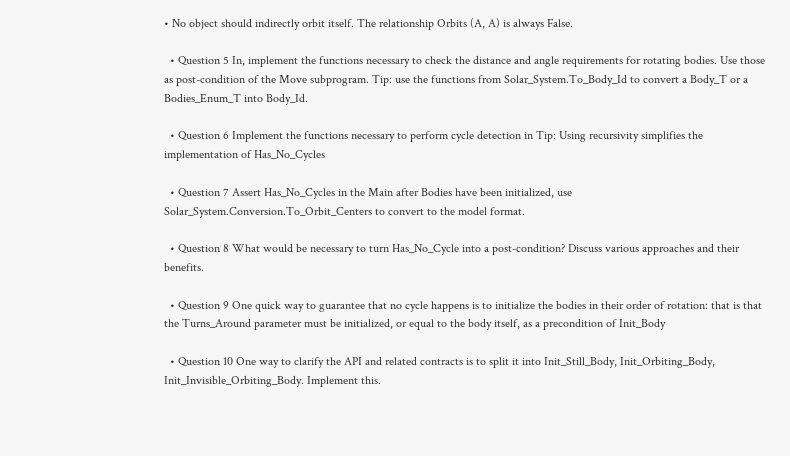• No object should indirectly orbit itself. The relationship Orbits (A, A) is always False.

  • Question 5 In, implement the functions necessary to check the distance and angle requirements for rotating bodies. Use those as post-condition of the Move subprogram. Tip: use the functions from Solar_System.To_Body_Id to convert a Body_T or a Bodies_Enum_T into Body_Id.

  • Question 6 Implement the functions necessary to perform cycle detection in Tip: Using recursivity simplifies the implementation of Has_No_Cycles

  • Question 7 Assert Has_No_Cycles in the Main after Bodies have been initialized, use Solar_System.Conversion.To_Orbit_Centers to convert to the model format.

  • Question 8 What would be necessary to turn Has_No_Cycle into a post-condition? Discuss various approaches and their benefits.

  • Question 9 One quick way to guarantee that no cycle happens is to initialize the bodies in their order of rotation: that is that the Turns_Around parameter must be initialized, or equal to the body itself, as a precondition of Init_Body

  • Question 10 One way to clarify the API and related contracts is to split it into Init_Still_Body, Init_Orbiting_Body, Init_Invisible_Orbiting_Body. Implement this.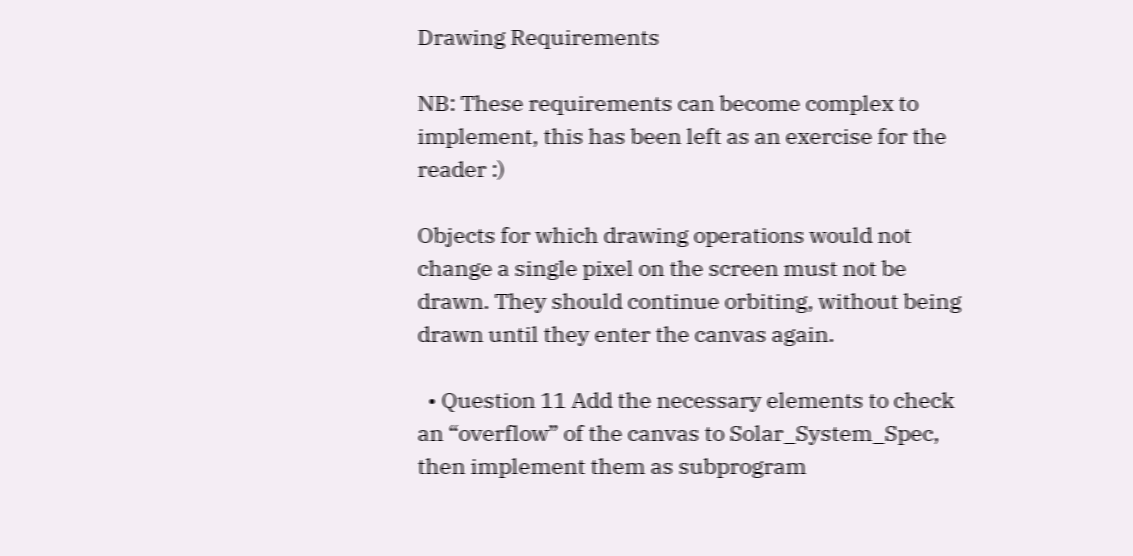Drawing Requirements

NB: These requirements can become complex to implement, this has been left as an exercise for the reader :)

Objects for which drawing operations would not change a single pixel on the screen must not be drawn. They should continue orbiting, without being drawn until they enter the canvas again.

  • Question 11 Add the necessary elements to check an “overflow” of the canvas to Solar_System_Spec, then implement them as subprogram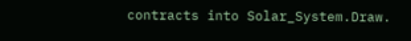contracts into Solar_System.Draw.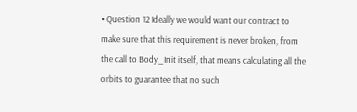• Question 12 Ideally we would want our contract to make sure that this requirement is never broken, from the call to Body_Init itself, that means calculating all the orbits to guarantee that no such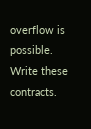overflow is possible. Write these contracts.